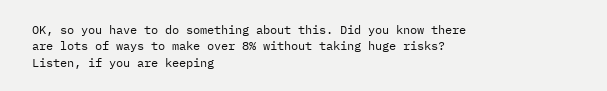OK, so you have to do something about this. Did you know there are lots of ways to make over 8% without taking huge risks? Listen, if you are keeping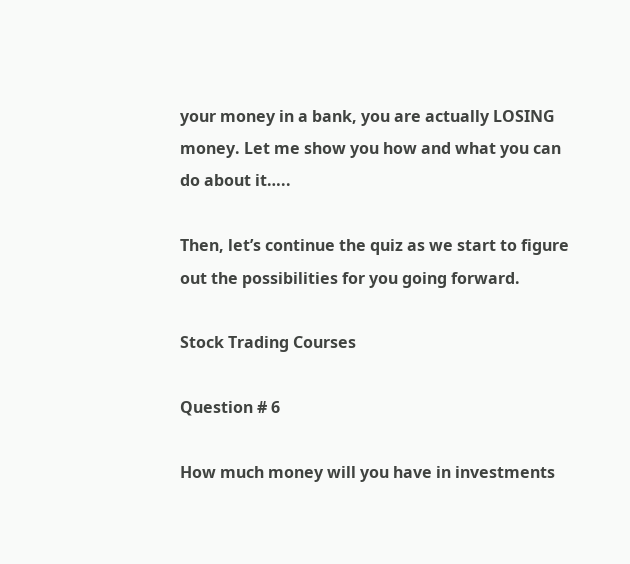your money in a bank, you are actually LOSING money. Let me show you how and what you can do about it…..

Then, let’s continue the quiz as we start to figure out the possibilities for you going forward.

Stock Trading Courses

Question # 6

How much money will you have in investments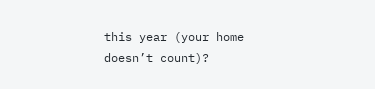this year (your home doesn’t count)?